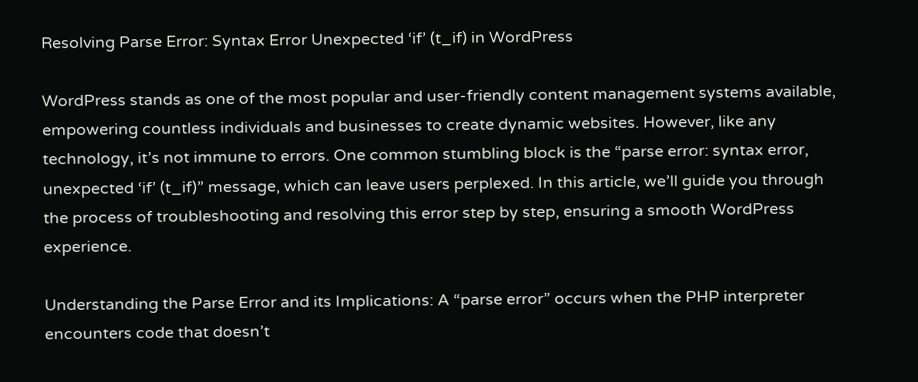Resolving Parse Error: Syntax Error Unexpected ‘if’ (t_if) in WordPress

WordPress stands as one of the most popular and user-friendly content management systems available, empowering countless individuals and businesses to create dynamic websites. However, like any technology, it’s not immune to errors. One common stumbling block is the “parse error: syntax error, unexpected ‘if’ (t_if)” message, which can leave users perplexed. In this article, we’ll guide you through the process of troubleshooting and resolving this error step by step, ensuring a smooth WordPress experience.

Understanding the Parse Error and its Implications: A “parse error” occurs when the PHP interpreter encounters code that doesn’t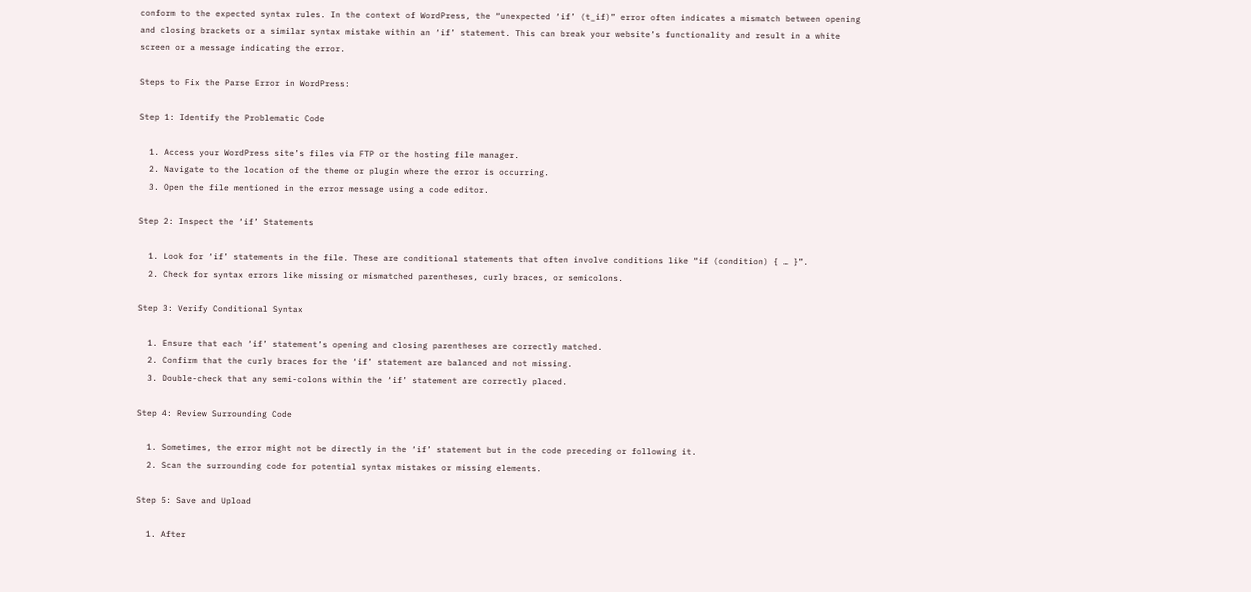conform to the expected syntax rules. In the context of WordPress, the “unexpected ‘if’ (t_if)” error often indicates a mismatch between opening and closing brackets or a similar syntax mistake within an ‘if’ statement. This can break your website’s functionality and result in a white screen or a message indicating the error.

Steps to Fix the Parse Error in WordPress:

Step 1: Identify the Problematic Code

  1. Access your WordPress site’s files via FTP or the hosting file manager.
  2. Navigate to the location of the theme or plugin where the error is occurring.
  3. Open the file mentioned in the error message using a code editor.

Step 2: Inspect the ‘if’ Statements

  1. Look for ‘if’ statements in the file. These are conditional statements that often involve conditions like “if (condition) { … }”.
  2. Check for syntax errors like missing or mismatched parentheses, curly braces, or semicolons.

Step 3: Verify Conditional Syntax

  1. Ensure that each ‘if’ statement’s opening and closing parentheses are correctly matched.
  2. Confirm that the curly braces for the ‘if’ statement are balanced and not missing.
  3. Double-check that any semi-colons within the ‘if’ statement are correctly placed.

Step 4: Review Surrounding Code

  1. Sometimes, the error might not be directly in the ‘if’ statement but in the code preceding or following it.
  2. Scan the surrounding code for potential syntax mistakes or missing elements.

Step 5: Save and Upload

  1. After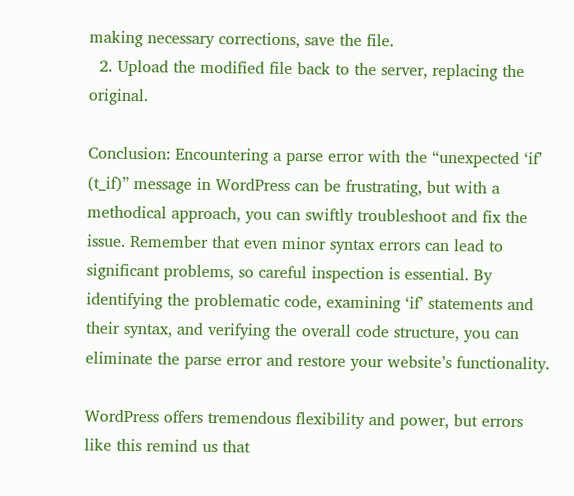making necessary corrections, save the file.
  2. Upload the modified file back to the server, replacing the original.

Conclusion: Encountering a parse error with the “unexpected ‘if’ (t_if)” message in WordPress can be frustrating, but with a methodical approach, you can swiftly troubleshoot and fix the issue. Remember that even minor syntax errors can lead to significant problems, so careful inspection is essential. By identifying the problematic code, examining ‘if’ statements and their syntax, and verifying the overall code structure, you can eliminate the parse error and restore your website’s functionality.

WordPress offers tremendous flexibility and power, but errors like this remind us that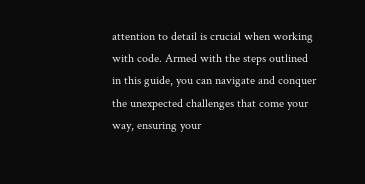attention to detail is crucial when working with code. Armed with the steps outlined in this guide, you can navigate and conquer the unexpected challenges that come your way, ensuring your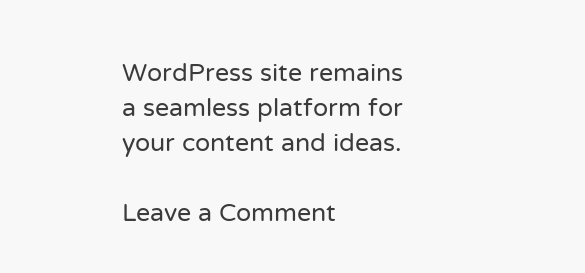WordPress site remains a seamless platform for your content and ideas.

Leave a Comment